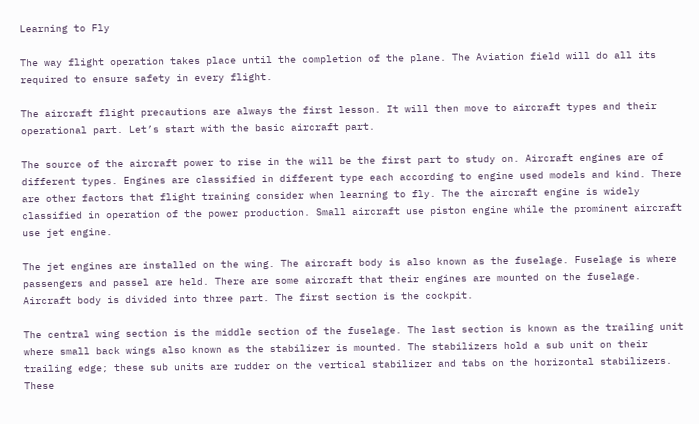Learning to Fly

The way flight operation takes place until the completion of the plane. The Aviation field will do all its required to ensure safety in every flight.

The aircraft flight precautions are always the first lesson. It will then move to aircraft types and their operational part. Let’s start with the basic aircraft part.

The source of the aircraft power to rise in the will be the first part to study on. Aircraft engines are of different types. Engines are classified in different type each according to engine used models and kind. There are other factors that flight training consider when learning to fly. The the aircraft engine is widely classified in operation of the power production. Small aircraft use piston engine while the prominent aircraft use jet engine.

The jet engines are installed on the wing. The aircraft body is also known as the fuselage. Fuselage is where passengers and passel are held. There are some aircraft that their engines are mounted on the fuselage. Aircraft body is divided into three part. The first section is the cockpit.

The central wing section is the middle section of the fuselage. The last section is known as the trailing unit where small back wings also known as the stabilizer is mounted. The stabilizers hold a sub unit on their trailing edge; these sub units are rudder on the vertical stabilizer and tabs on the horizontal stabilizers. These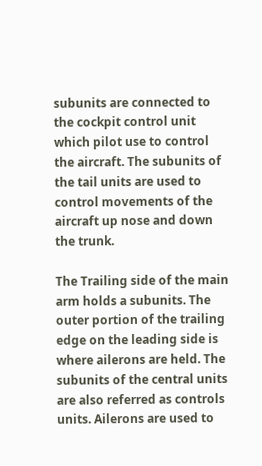subunits are connected to the cockpit control unit which pilot use to control the aircraft. The subunits of the tail units are used to control movements of the aircraft up nose and down the trunk.

The Trailing side of the main arm holds a subunits. The outer portion of the trailing edge on the leading side is where ailerons are held. The subunits of the central units are also referred as controls units. Ailerons are used to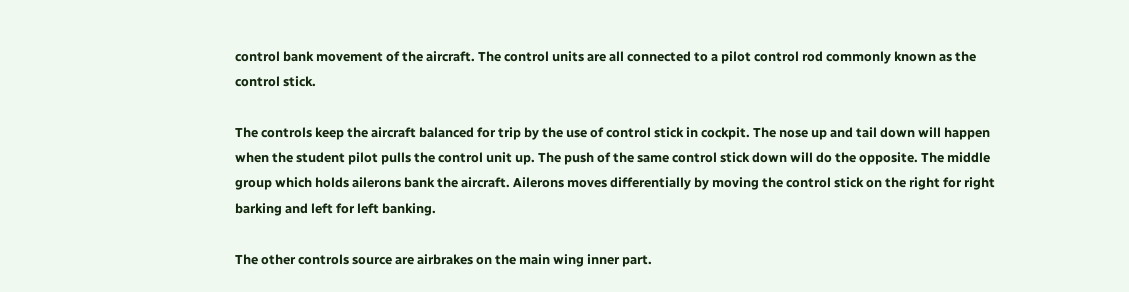control bank movement of the aircraft. The control units are all connected to a pilot control rod commonly known as the control stick.

The controls keep the aircraft balanced for trip by the use of control stick in cockpit. The nose up and tail down will happen when the student pilot pulls the control unit up. The push of the same control stick down will do the opposite. The middle group which holds ailerons bank the aircraft. Ailerons moves differentially by moving the control stick on the right for right barking and left for left banking.

The other controls source are airbrakes on the main wing inner part.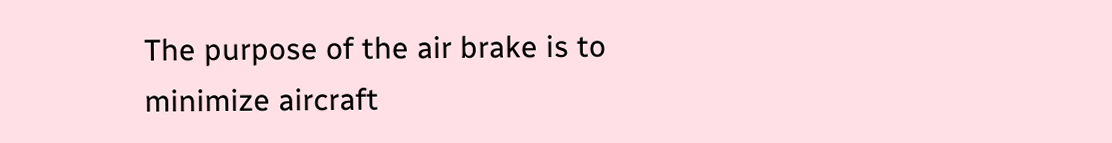The purpose of the air brake is to minimize aircraft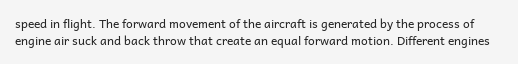speed in flight. The forward movement of the aircraft is generated by the process of engine air suck and back throw that create an equal forward motion. Different engines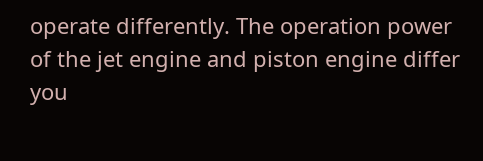operate differently. The operation power of the jet engine and piston engine differ you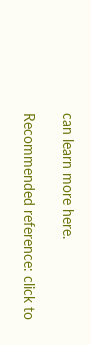can learn more here.

Recommended reference: click to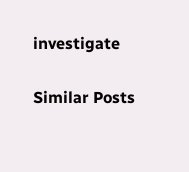investigate

Similar Posts